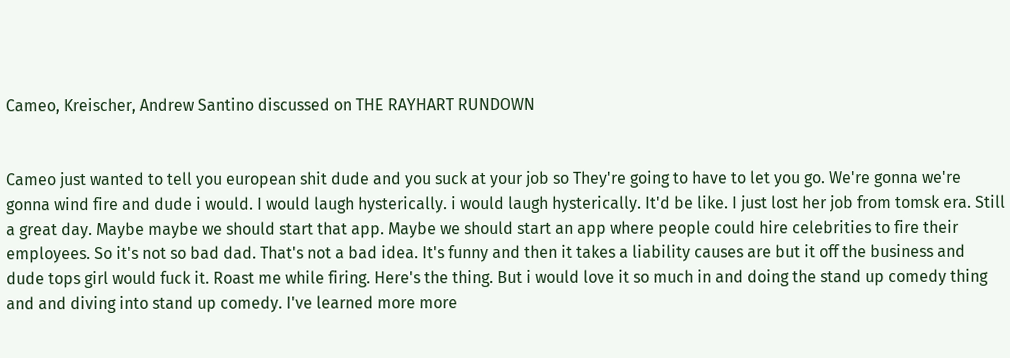Cameo, Kreischer, Andrew Santino discussed on THE RAYHART RUNDOWN


Cameo just wanted to tell you european shit dude and you suck at your job so They're going to have to let you go. We're gonna we're gonna wind fire and dude i would. I would laugh hysterically. i would laugh hysterically. It'd be like. I just lost her job from tomsk era. Still a great day. Maybe maybe we should start that app. Maybe we should start an app where people could hire celebrities to fire their employees. So it's not so bad dad. That's not a bad idea. It's funny and then it takes a liability causes are but it off the business and dude tops girl would fuck it. Roast me while firing. Here's the thing. But i would love it so much in and doing the stand up comedy thing and and diving into stand up comedy. I've learned more more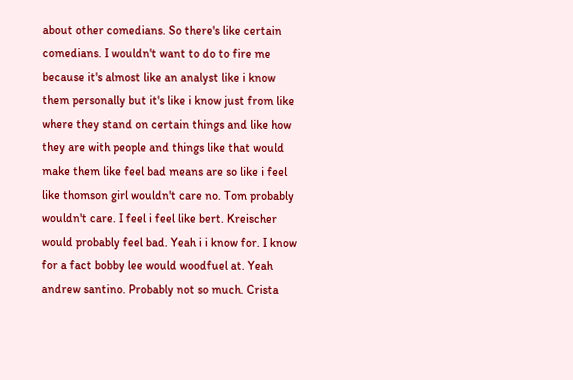about other comedians. So there's like certain comedians. I wouldn't want to do to fire me because it's almost like an analyst like i know them personally but it's like i know just from like where they stand on certain things and like how they are with people and things like that would make them like feel bad means are so like i feel like thomson girl wouldn't care no. Tom probably wouldn't care. I feel i feel like bert. Kreischer would probably feel bad. Yeah i i know for. I know for a fact bobby lee would woodfuel at. Yeah andrew santino. Probably not so much. Crista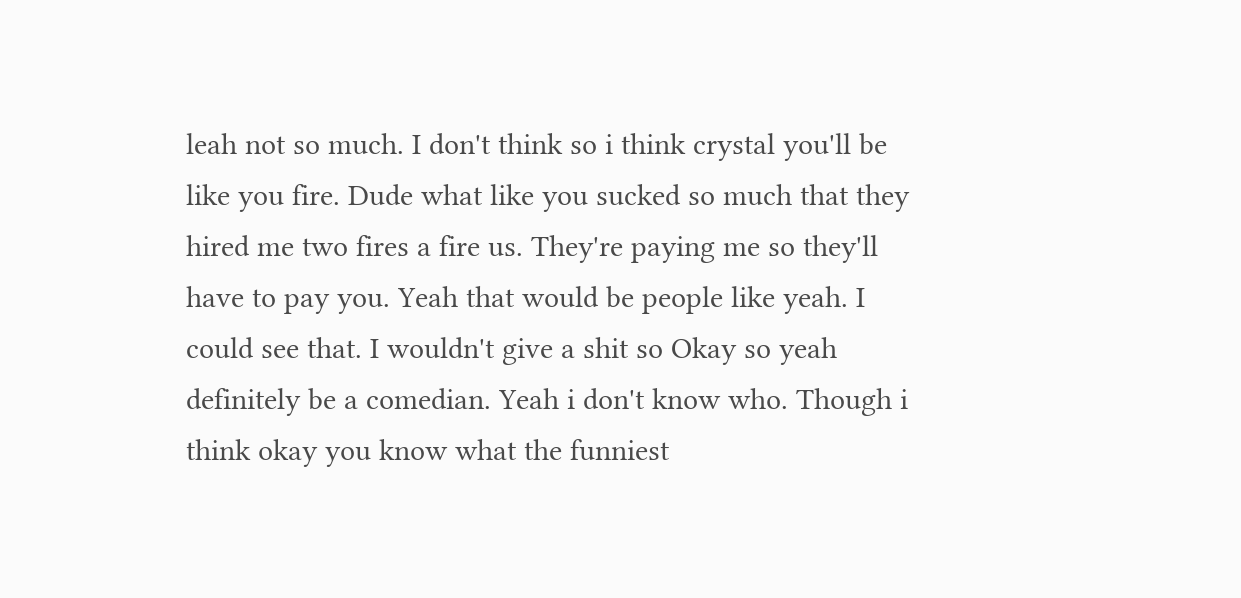leah not so much. I don't think so i think crystal you'll be like you fire. Dude what like you sucked so much that they hired me two fires a fire us. They're paying me so they'll have to pay you. Yeah that would be people like yeah. I could see that. I wouldn't give a shit so Okay so yeah definitely be a comedian. Yeah i don't know who. Though i think okay you know what the funniest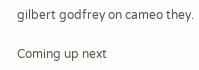gilbert godfrey on cameo they.

Coming up next